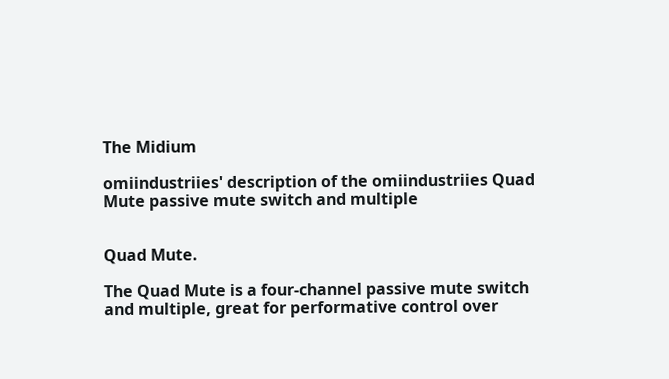The Midium

omiindustriies' description of the omiindustriies Quad Mute passive mute switch and multiple


Quad Mute.

The Quad Mute is a four-channel passive mute switch and multiple, great for performative control over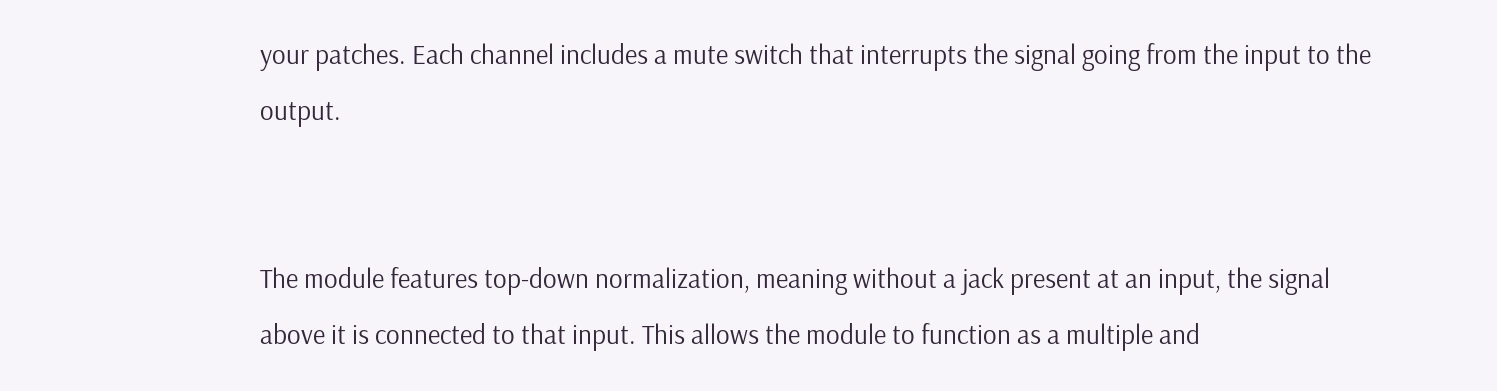your patches. Each channel includes a mute switch that interrupts the signal going from the input to the output.


The module features top-down normalization, meaning without a jack present at an input, the signal above it is connected to that input. This allows the module to function as a multiple and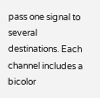pass one signal to several destinations. Each channel includes a bicolor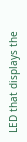LED that displays the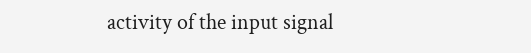activity of the input signal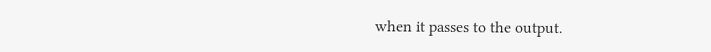when it passes to the output.